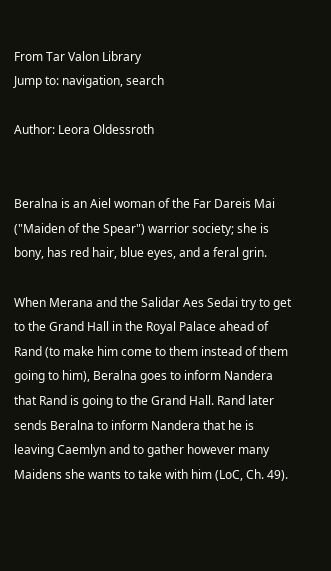From Tar Valon Library
Jump to: navigation, search

Author: Leora Oldessroth


Beralna is an Aiel woman of the Far Dareis Mai ("Maiden of the Spear") warrior society; she is bony, has red hair, blue eyes, and a feral grin.

When Merana and the Salidar Aes Sedai try to get to the Grand Hall in the Royal Palace ahead of Rand (to make him come to them instead of them going to him), Beralna goes to inform Nandera that Rand is going to the Grand Hall. Rand later sends Beralna to inform Nandera that he is leaving Caemlyn and to gather however many Maidens she wants to take with him (LoC, Ch. 49).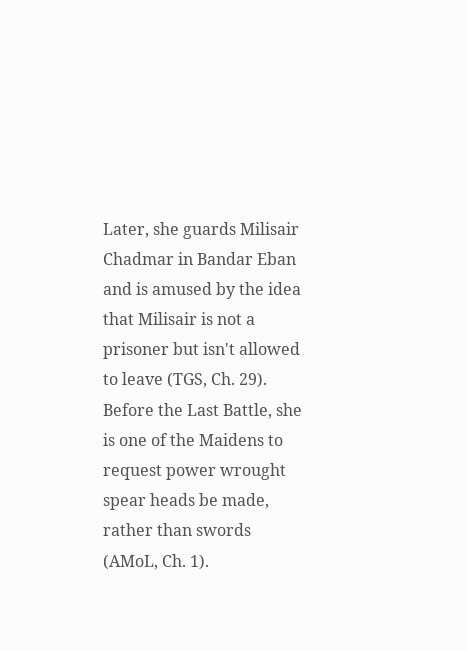Later, she guards Milisair Chadmar in Bandar Eban and is amused by the idea that Milisair is not a prisoner but isn't allowed to leave (TGS, Ch. 29). Before the Last Battle, she is one of the Maidens to request power wrought spear heads be made, rather than swords (AMoL, Ch. 1).